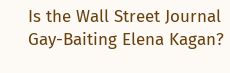Is the Wall Street Journal Gay-Baiting Elena Kagan?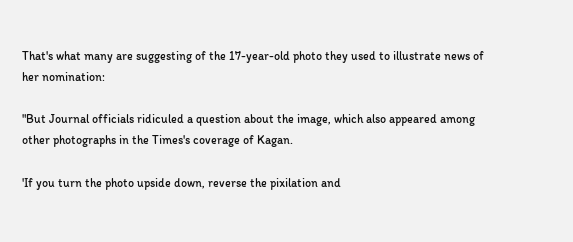That's what many are suggesting of the 17-year-old photo they used to illustrate news of her nomination:

"But Journal officials ridiculed a question about the image, which also appeared among other photographs in the Times's coverage of Kagan.

'If you turn the photo upside down, reverse the pixilation and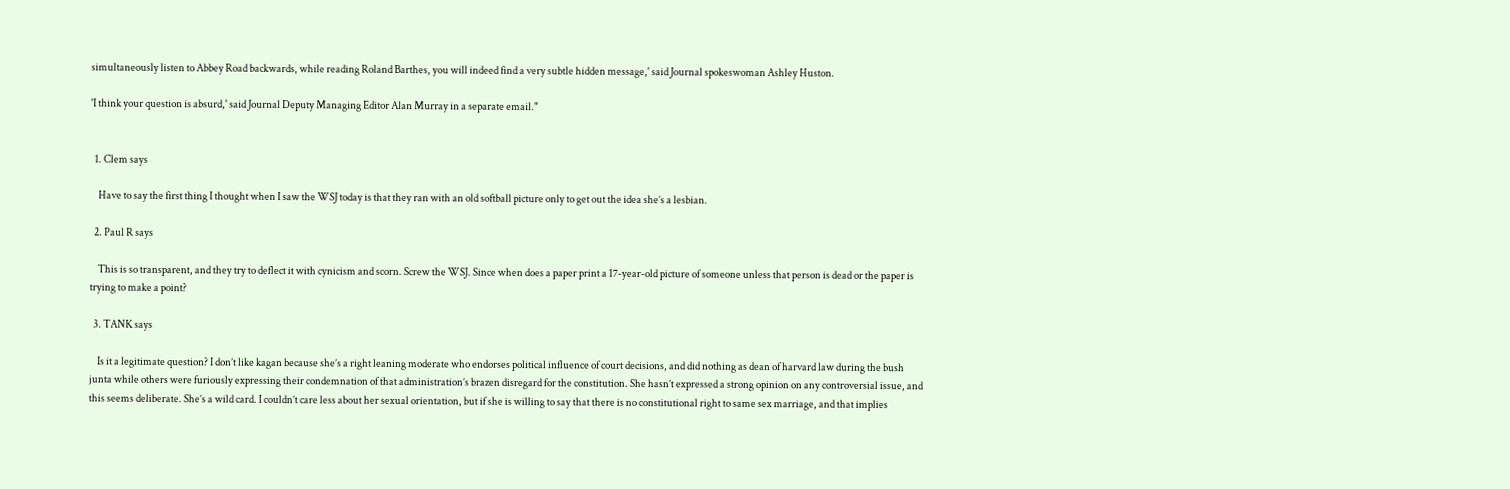simultaneously listen to Abbey Road backwards, while reading Roland Barthes, you will indeed find a very subtle hidden message,' said Journal spokeswoman Ashley Huston.

'I think your question is absurd,' said Journal Deputy Managing Editor Alan Murray in a separate email."


  1. Clem says

    Have to say the first thing I thought when I saw the WSJ today is that they ran with an old softball picture only to get out the idea she’s a lesbian.

  2. Paul R says

    This is so transparent, and they try to deflect it with cynicism and scorn. Screw the WSJ. Since when does a paper print a 17-year-old picture of someone unless that person is dead or the paper is trying to make a point?

  3. TANK says

    Is it a legitimate question? I don’t like kagan because she’s a right leaning moderate who endorses political influence of court decisions, and did nothing as dean of harvard law during the bush junta while others were furiously expressing their condemnation of that administration’s brazen disregard for the constitution. She hasn’t expressed a strong opinion on any controversial issue, and this seems deliberate. She’s a wild card. I couldn’t care less about her sexual orientation, but if she is willing to say that there is no constitutional right to same sex marriage, and that implies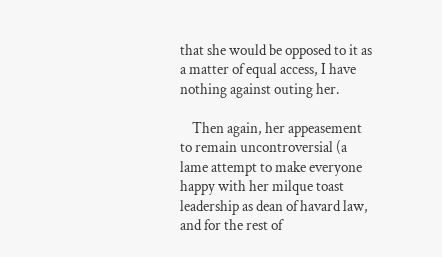that she would be opposed to it as a matter of equal access, I have nothing against outing her.

    Then again, her appeasement to remain uncontroversial (a lame attempt to make everyone happy with her milque toast leadership as dean of havard law, and for the rest of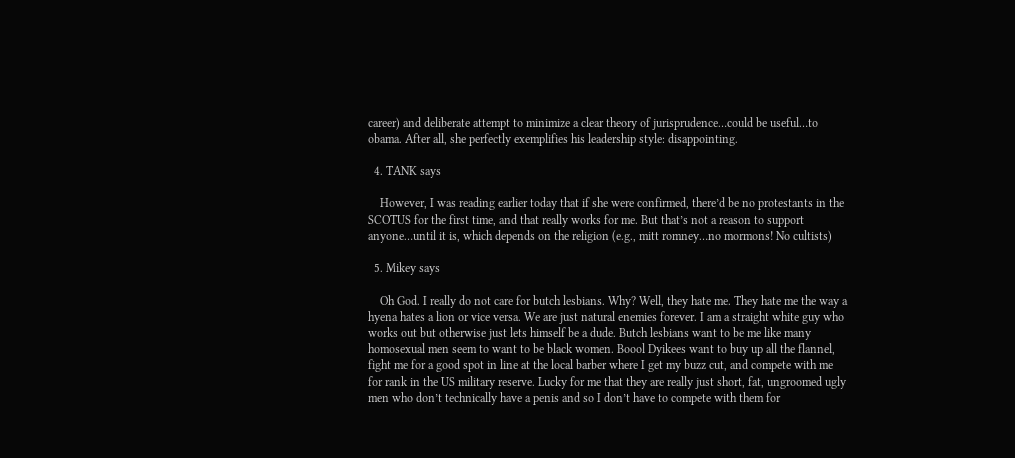career) and deliberate attempt to minimize a clear theory of jurisprudence…could be useful…to obama. After all, she perfectly exemplifies his leadership style: disappointing.

  4. TANK says

    However, I was reading earlier today that if she were confirmed, there’d be no protestants in the SCOTUS for the first time, and that really works for me. But that’s not a reason to support anyone…until it is, which depends on the religion (e.g., mitt romney…no mormons! No cultists)

  5. Mikey says

    Oh God. I really do not care for butch lesbians. Why? Well, they hate me. They hate me the way a hyena hates a lion or vice versa. We are just natural enemies forever. I am a straight white guy who works out but otherwise just lets himself be a dude. Butch lesbians want to be me like many homosexual men seem to want to be black women. Boool Dyikees want to buy up all the flannel, fight me for a good spot in line at the local barber where I get my buzz cut, and compete with me for rank in the US military reserve. Lucky for me that they are really just short, fat, ungroomed ugly men who don’t technically have a penis and so I don’t have to compete with them for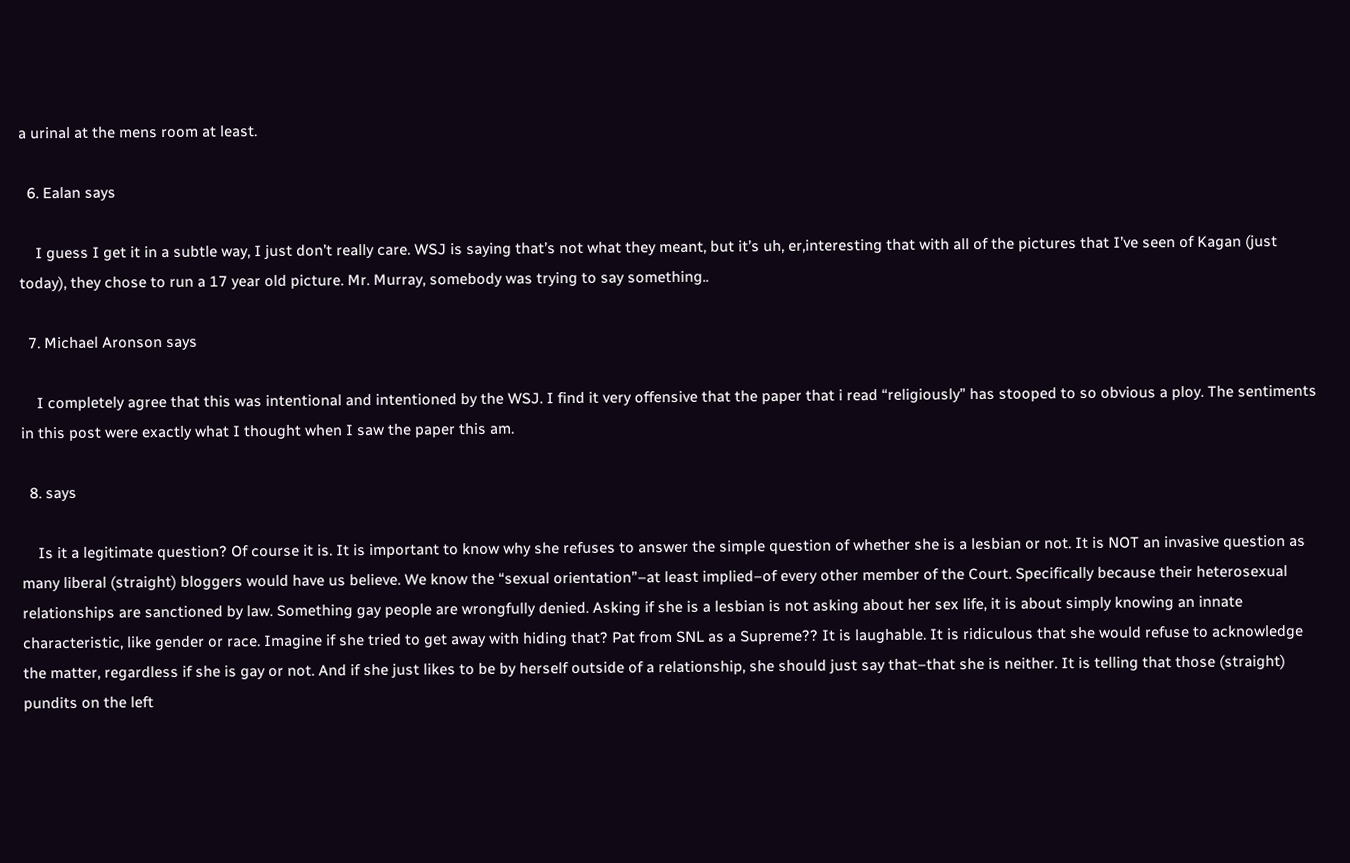a urinal at the mens room at least.

  6. Ealan says

    I guess I get it in a subtle way, I just don’t really care. WSJ is saying that’s not what they meant, but it’s uh, er,interesting that with all of the pictures that I’ve seen of Kagan (just today), they chose to run a 17 year old picture. Mr. Murray, somebody was trying to say something..

  7. Michael Aronson says

    I completely agree that this was intentional and intentioned by the WSJ. I find it very offensive that the paper that i read “religiously” has stooped to so obvious a ploy. The sentiments in this post were exactly what I thought when I saw the paper this am.

  8. says

    Is it a legitimate question? Of course it is. It is important to know why she refuses to answer the simple question of whether she is a lesbian or not. It is NOT an invasive question as many liberal (straight) bloggers would have us believe. We know the “sexual orientation”–at least implied–of every other member of the Court. Specifically because their heterosexual relationships are sanctioned by law. Something gay people are wrongfully denied. Asking if she is a lesbian is not asking about her sex life, it is about simply knowing an innate characteristic, like gender or race. Imagine if she tried to get away with hiding that? Pat from SNL as a Supreme?? It is laughable. It is ridiculous that she would refuse to acknowledge the matter, regardless if she is gay or not. And if she just likes to be by herself outside of a relationship, she should just say that–that she is neither. It is telling that those (straight) pundits on the left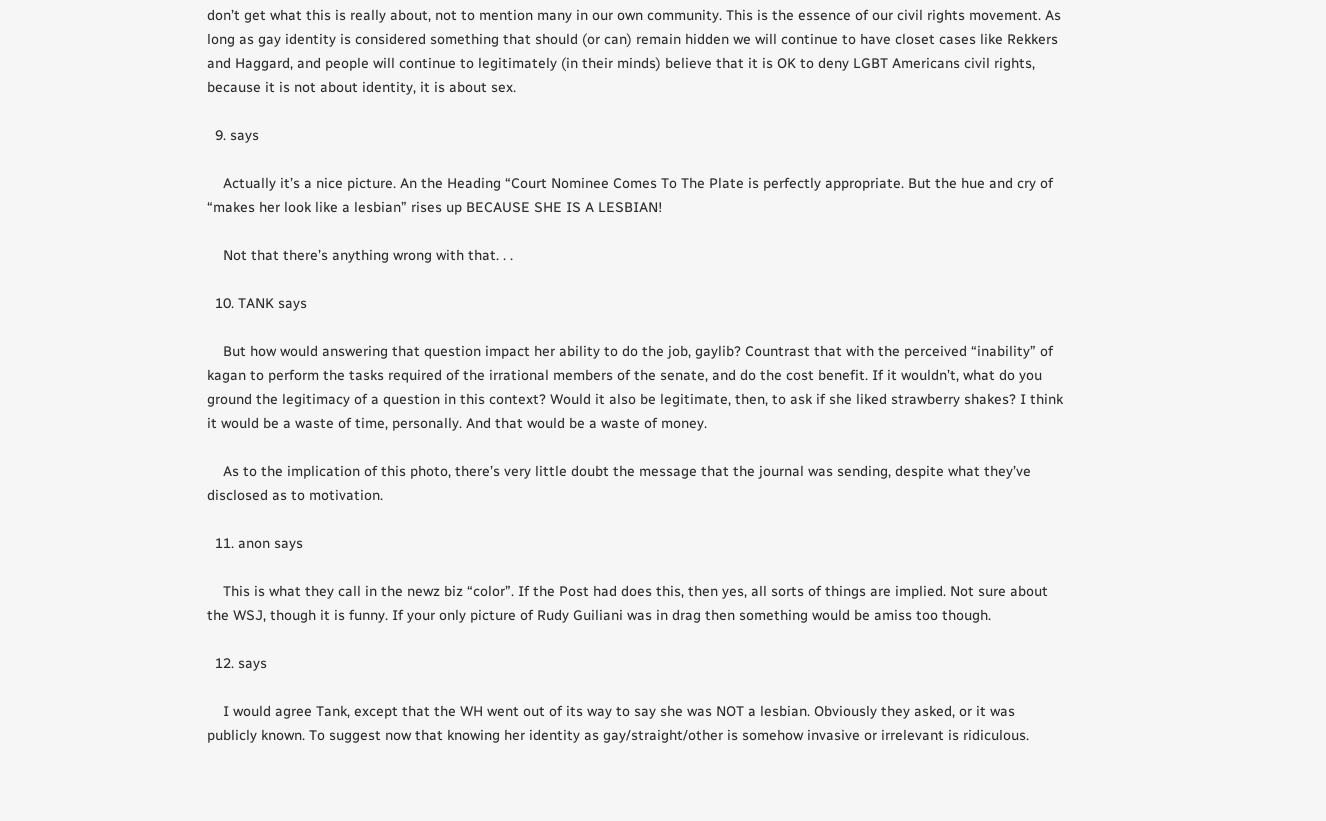don’t get what this is really about, not to mention many in our own community. This is the essence of our civil rights movement. As long as gay identity is considered something that should (or can) remain hidden we will continue to have closet cases like Rekkers and Haggard, and people will continue to legitimately (in their minds) believe that it is OK to deny LGBT Americans civil rights, because it is not about identity, it is about sex.

  9. says

    Actually it’s a nice picture. An the Heading “Court Nominee Comes To The Plate is perfectly appropriate. But the hue and cry of “makes her look like a lesbian” rises up BECAUSE SHE IS A LESBIAN!

    Not that there’s anything wrong with that. . .

  10. TANK says

    But how would answering that question impact her ability to do the job, gaylib? Countrast that with the perceived “inability” of kagan to perform the tasks required of the irrational members of the senate, and do the cost benefit. If it wouldn’t, what do you ground the legitimacy of a question in this context? Would it also be legitimate, then, to ask if she liked strawberry shakes? I think it would be a waste of time, personally. And that would be a waste of money.

    As to the implication of this photo, there’s very little doubt the message that the journal was sending, despite what they’ve disclosed as to motivation.

  11. anon says

    This is what they call in the newz biz “color”. If the Post had does this, then yes, all sorts of things are implied. Not sure about the WSJ, though it is funny. If your only picture of Rudy Guiliani was in drag then something would be amiss too though.

  12. says

    I would agree Tank, except that the WH went out of its way to say she was NOT a lesbian. Obviously they asked, or it was publicly known. To suggest now that knowing her identity as gay/straight/other is somehow invasive or irrelevant is ridiculous.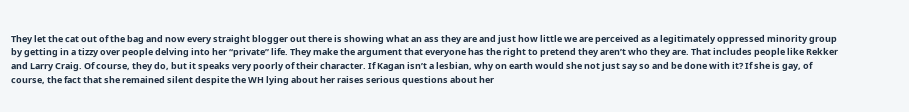They let the cat out of the bag and now every straight blogger out there is showing what an ass they are and just how little we are perceived as a legitimately oppressed minority group by getting in a tizzy over people delving into her “private” life. They make the argument that everyone has the right to pretend they aren’t who they are. That includes people like Rekker and Larry Craig. Of course, they do, but it speaks very poorly of their character. If Kagan isn’t a lesbian, why on earth would she not just say so and be done with it? If she is gay, of course, the fact that she remained silent despite the WH lying about her raises serious questions about her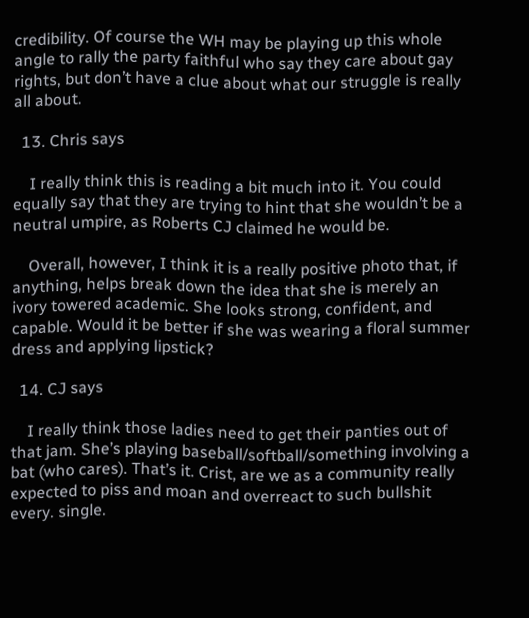credibility. Of course the WH may be playing up this whole angle to rally the party faithful who say they care about gay rights, but don’t have a clue about what our struggle is really all about.

  13. Chris says

    I really think this is reading a bit much into it. You could equally say that they are trying to hint that she wouldn’t be a neutral umpire, as Roberts CJ claimed he would be.

    Overall, however, I think it is a really positive photo that, if anything, helps break down the idea that she is merely an ivory towered academic. She looks strong, confident, and capable. Would it be better if she was wearing a floral summer dress and applying lipstick?

  14. CJ says

    I really think those ladies need to get their panties out of that jam. She’s playing baseball/softball/something involving a bat (who cares). That’s it. Crist, are we as a community really expected to piss and moan and overreact to such bullshit every. single.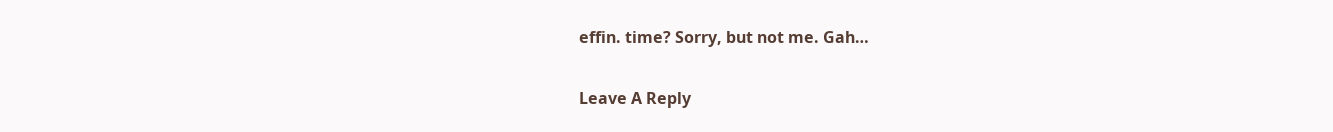effin. time? Sorry, but not me. Gah…

Leave A Reply